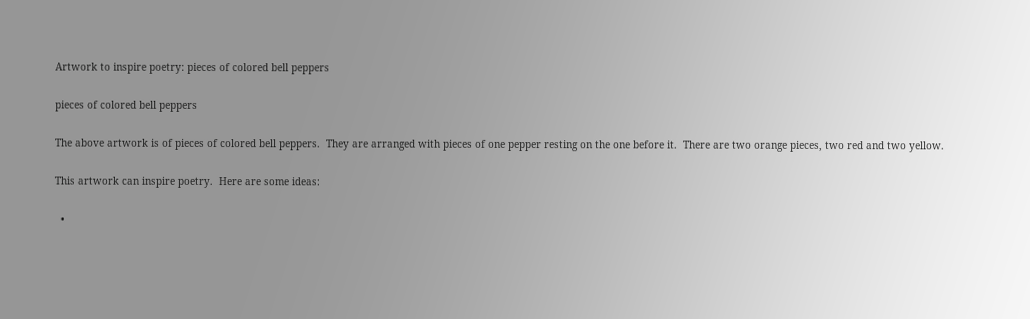Artwork to inspire poetry: pieces of colored bell peppers

pieces of colored bell peppers

The above artwork is of pieces of colored bell peppers.  They are arranged with pieces of one pepper resting on the one before it.  There are two orange pieces, two red and two yellow.

This artwork can inspire poetry.  Here are some ideas:

  •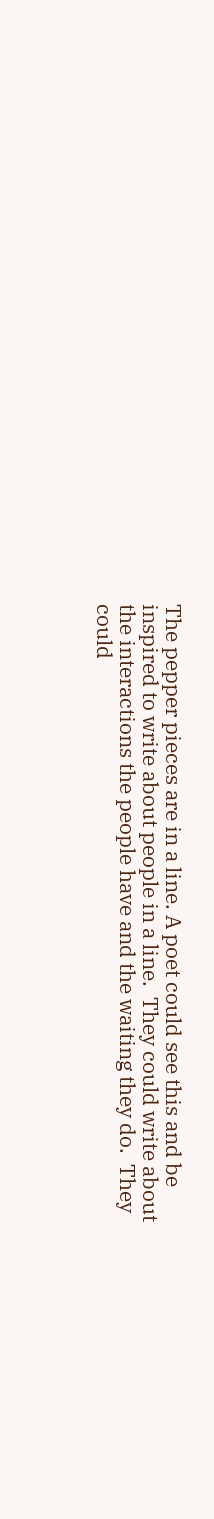The pepper pieces are in a line. A poet could see this and be inspired to write about people in a line.  They could write about the interactions the people have and the waiting they do.  They could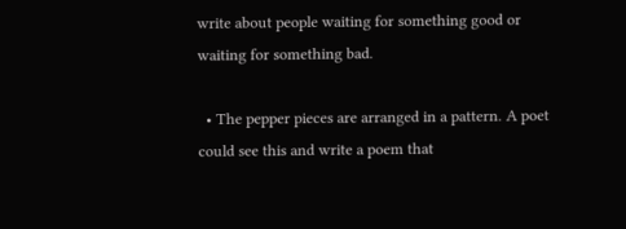write about people waiting for something good or waiting for something bad.

  • The pepper pieces are arranged in a pattern. A poet could see this and write a poem that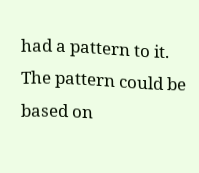had a pattern to it.  The pattern could be based on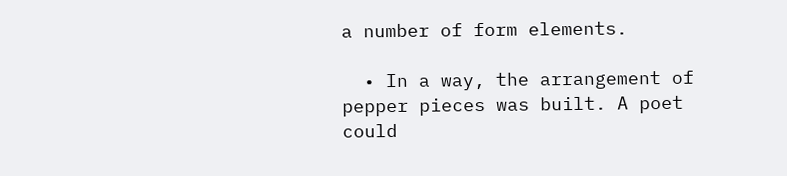a number of form elements.

  • In a way, the arrangement of pepper pieces was built. A poet could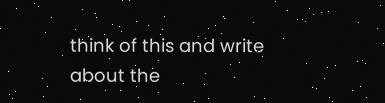think of this and write about the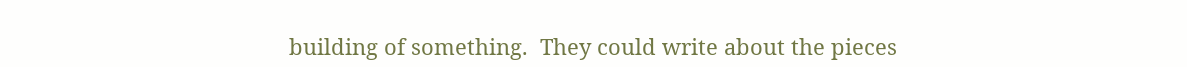building of something.  They could write about the pieces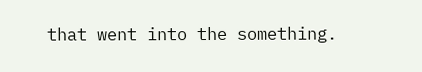that went into the something.